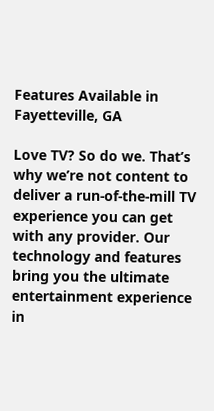Features Available in Fayetteville, GA

Love TV? So do we. That’s why we’re not content to deliver a run-of-the-mill TV experience you can get with any provider. Our technology and features bring you the ultimate entertainment experience in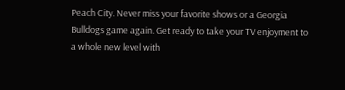Peach City. Never miss your favorite shows or a Georgia Bulldogs game again. Get ready to take your TV enjoyment to a whole new level with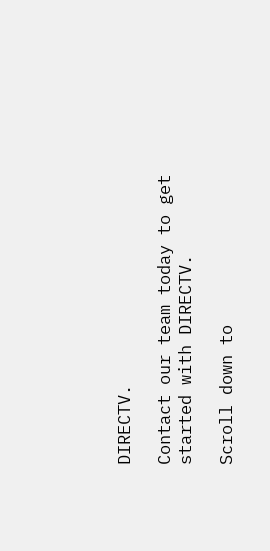DIRECTV.

Contact our team today to get started with DIRECTV.

Scroll down to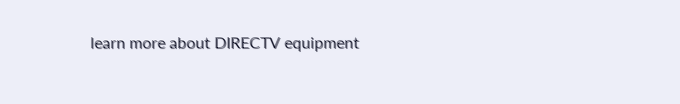learn more about DIRECTV equipment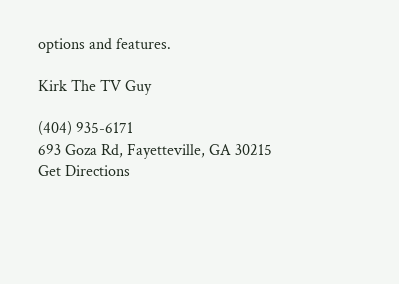options and features.

Kirk The TV Guy

(404) 935-6171
693 Goza Rd, Fayetteville, GA 30215
Get Directions